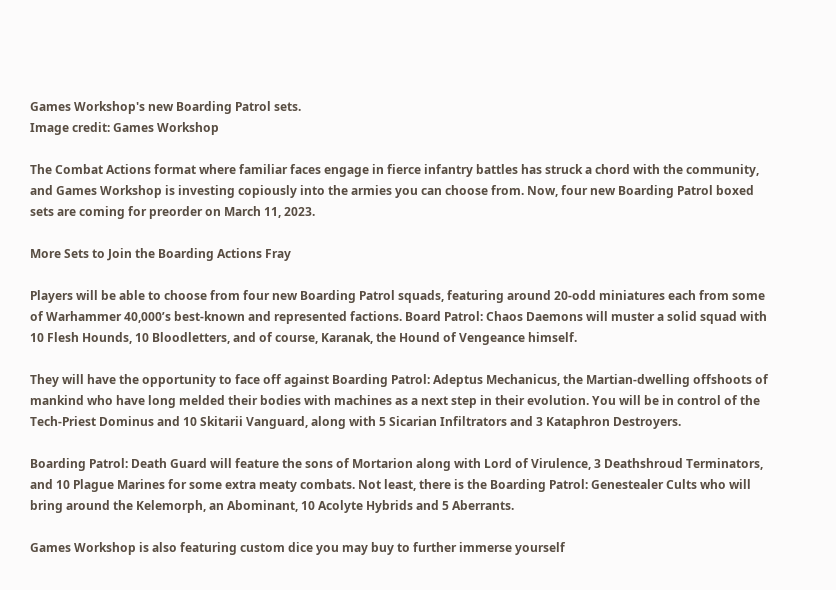Games Workshop's new Boarding Patrol sets.
Image credit: Games Workshop

The Combat Actions format where familiar faces engage in fierce infantry battles has struck a chord with the community, and Games Workshop is investing copiously into the armies you can choose from. Now, four new Boarding Patrol boxed sets are coming for preorder on March 11, 2023.

More Sets to Join the Boarding Actions Fray

Players will be able to choose from four new Boarding Patrol squads, featuring around 20-odd miniatures each from some of Warhammer 40,000’s best-known and represented factions. Board Patrol: Chaos Daemons will muster a solid squad with 10 Flesh Hounds, 10 Bloodletters, and of course, Karanak, the Hound of Vengeance himself.

They will have the opportunity to face off against Boarding Patrol: Adeptus Mechanicus, the Martian-dwelling offshoots of mankind who have long melded their bodies with machines as a next step in their evolution. You will be in control of the Tech-Priest Dominus and 10 Skitarii Vanguard, along with 5 Sicarian Infiltrators and 3 Kataphron Destroyers.

Boarding Patrol: Death Guard will feature the sons of Mortarion along with Lord of Virulence, 3 Deathshroud Terminators, and 10 Plague Marines for some extra meaty combats. Not least, there is the Boarding Patrol: Genestealer Cults who will bring around the Kelemorph, an Abominant, 10 Acolyte Hybrids and 5 Aberrants.

Games Workshop is also featuring custom dice you may buy to further immerse yourself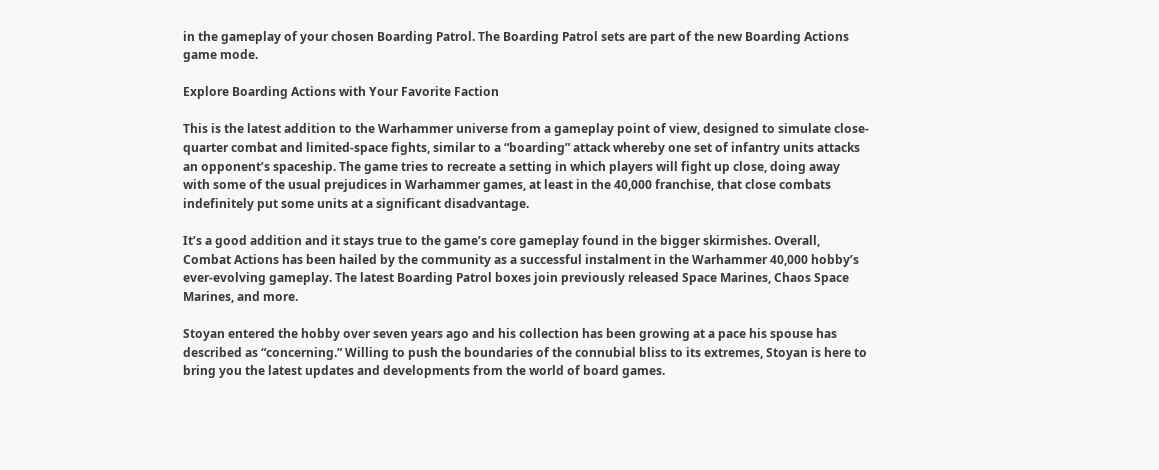in the gameplay of your chosen Boarding Patrol. The Boarding Patrol sets are part of the new Boarding Actions game mode.

Explore Boarding Actions with Your Favorite Faction

This is the latest addition to the Warhammer universe from a gameplay point of view, designed to simulate close-quarter combat and limited-space fights, similar to a “boarding” attack whereby one set of infantry units attacks an opponent’s spaceship. The game tries to recreate a setting in which players will fight up close, doing away with some of the usual prejudices in Warhammer games, at least in the 40,000 franchise, that close combats indefinitely put some units at a significant disadvantage.

It’s a good addition and it stays true to the game’s core gameplay found in the bigger skirmishes. Overall, Combat Actions has been hailed by the community as a successful instalment in the Warhammer 40,000 hobby’s ever-evolving gameplay. The latest Boarding Patrol boxes join previously released Space Marines, Chaos Space Marines, and more.

Stoyan entered the hobby over seven years ago and his collection has been growing at a pace his spouse has described as “concerning.” Willing to push the boundaries of the connubial bliss to its extremes, Stoyan is here to bring you the latest updates and developments from the world of board games.